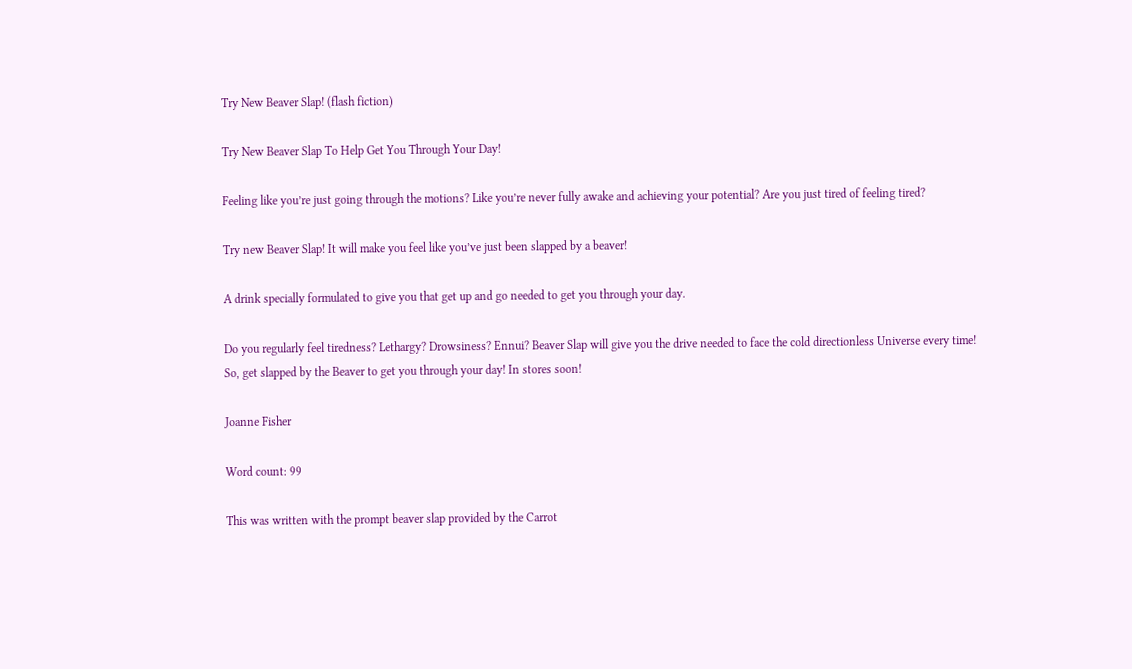Try New Beaver Slap! (flash fiction)

Try New Beaver Slap To Help Get You Through Your Day!

Feeling like you’re just going through the motions? Like you’re never fully awake and achieving your potential? Are you just tired of feeling tired?

Try new Beaver Slap! It will make you feel like you’ve just been slapped by a beaver!

A drink specially formulated to give you that get up and go needed to get you through your day.

Do you regularly feel tiredness? Lethargy? Drowsiness? Ennui? Beaver Slap will give you the drive needed to face the cold directionless Universe every time! So, get slapped by the Beaver to get you through your day! In stores soon!

Joanne Fisher

Word count: 99

This was written with the prompt beaver slap provided by the Carrot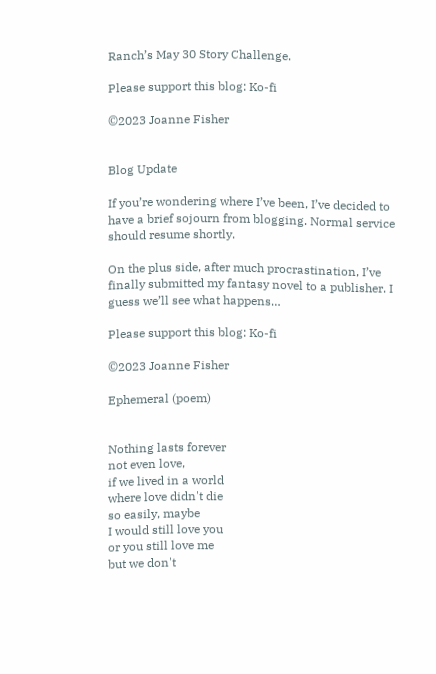Ranch’s May 30 Story Challenge.

Please support this blog: Ko-fi

©2023 Joanne Fisher


Blog Update

If you’re wondering where I’ve been, I’ve decided to have a brief sojourn from blogging. Normal service should resume shortly.

On the plus side, after much procrastination, I’ve finally submitted my fantasy novel to a publisher. I guess we’ll see what happens…

Please support this blog: Ko-fi

©2023 Joanne Fisher

Ephemeral (poem)


Nothing lasts forever
not even love,
if we lived in a world
where love didn't die
so easily, maybe
I would still love you
or you still love me
but we don't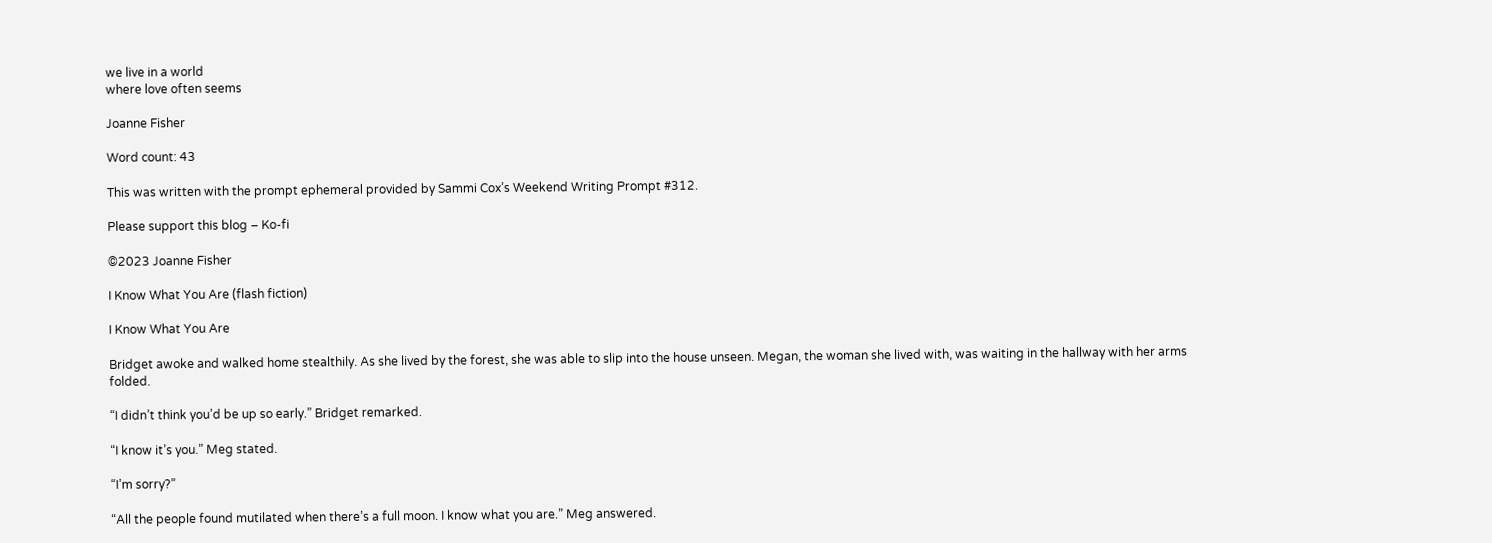we live in a world
where love often seems

Joanne Fisher

Word count: 43

This was written with the prompt ephemeral provided by Sammi Cox’s Weekend Writing Prompt #312.

Please support this blog – Ko-fi

©2023 Joanne Fisher

I Know What You Are (flash fiction)

I Know What You Are

Bridget awoke and walked home stealthily. As she lived by the forest, she was able to slip into the house unseen. Megan, the woman she lived with, was waiting in the hallway with her arms folded.

“I didn’t think you’d be up so early.” Bridget remarked.

“I know it’s you.” Meg stated.

“I’m sorry?”

“All the people found mutilated when there’s a full moon. I know what you are.” Meg answered.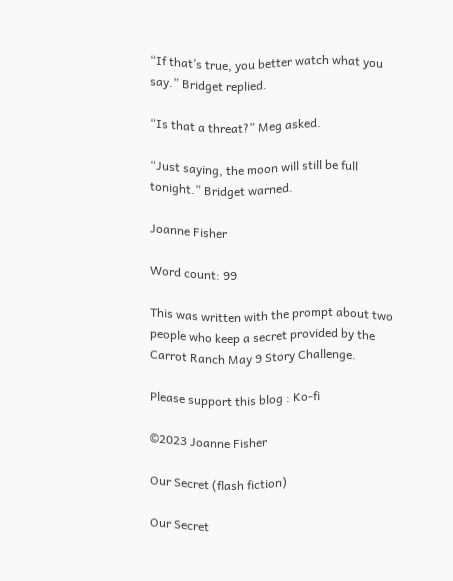“If that’s true, you better watch what you say.” Bridget replied.

“Is that a threat?” Meg asked.

“Just saying, the moon will still be full tonight.” Bridget warned.

Joanne Fisher

Word count: 99

This was written with the prompt about two people who keep a secret provided by the Carrot Ranch May 9 Story Challenge.

Please support this blog : Ko-fi

©2023 Joanne Fisher

Our Secret (flash fiction)

Our Secret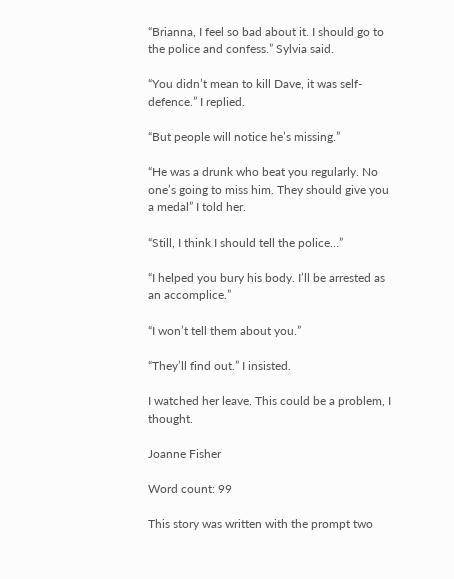“Brianna, I feel so bad about it. I should go to the police and confess.” Sylvia said.

“You didn’t mean to kill Dave, it was self-defence.” I replied.

“But people will notice he’s missing.”

“He was a drunk who beat you regularly. No one’s going to miss him. They should give you a medal” I told her.

“Still, I think I should tell the police…”

“I helped you bury his body. I’ll be arrested as an accomplice.”

“I won’t tell them about you.”

“They’ll find out.” I insisted.

I watched her leave. This could be a problem, I thought.

Joanne Fisher

Word count: 99

This story was written with the prompt two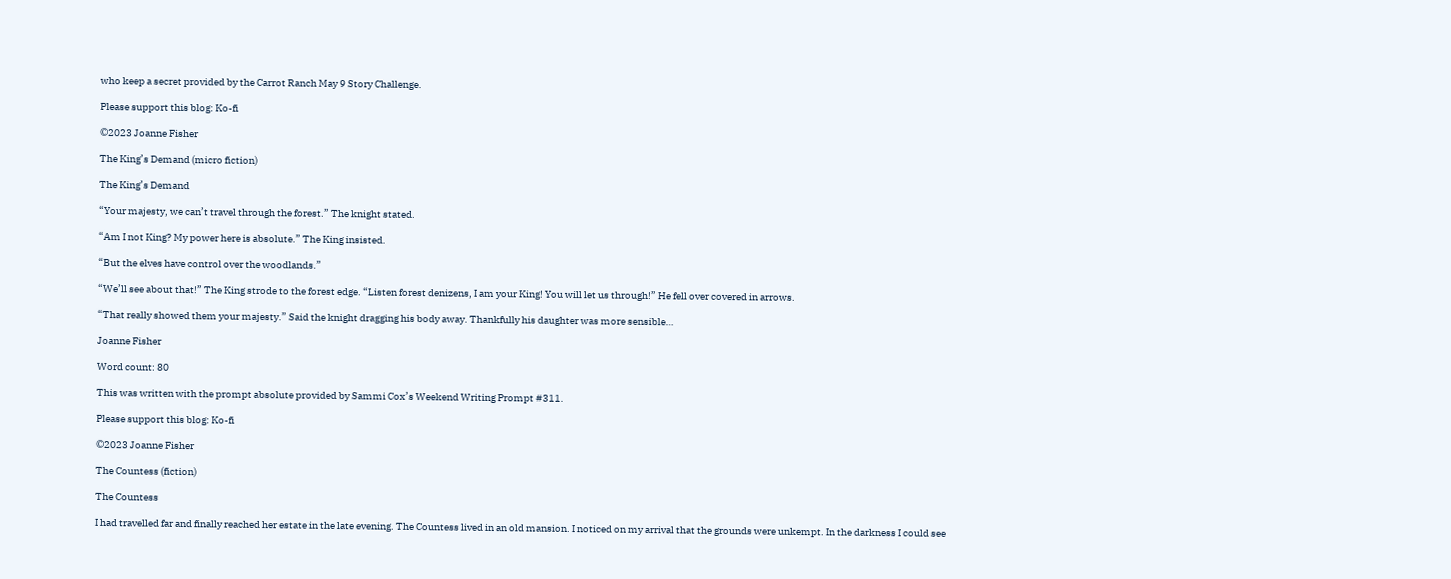who keep a secret provided by the Carrot Ranch May 9 Story Challenge.

Please support this blog: Ko-fi

©2023 Joanne Fisher

The King’s Demand (micro fiction)

The King’s Demand

“Your majesty, we can’t travel through the forest.” The knight stated.

“Am I not King? My power here is absolute.” The King insisted.

“But the elves have control over the woodlands.”

“We’ll see about that!” The King strode to the forest edge. “Listen forest denizens, I am your King! You will let us through!” He fell over covered in arrows.

“That really showed them your majesty.” Said the knight dragging his body away. Thankfully his daughter was more sensible…

Joanne Fisher

Word count: 80

This was written with the prompt absolute provided by Sammi Cox’s Weekend Writing Prompt #311.

Please support this blog: Ko-fi

©2023 Joanne Fisher

The Countess (fiction)

The Countess

I had travelled far and finally reached her estate in the late evening. The Countess lived in an old mansion. I noticed on my arrival that the grounds were unkempt. In the darkness I could see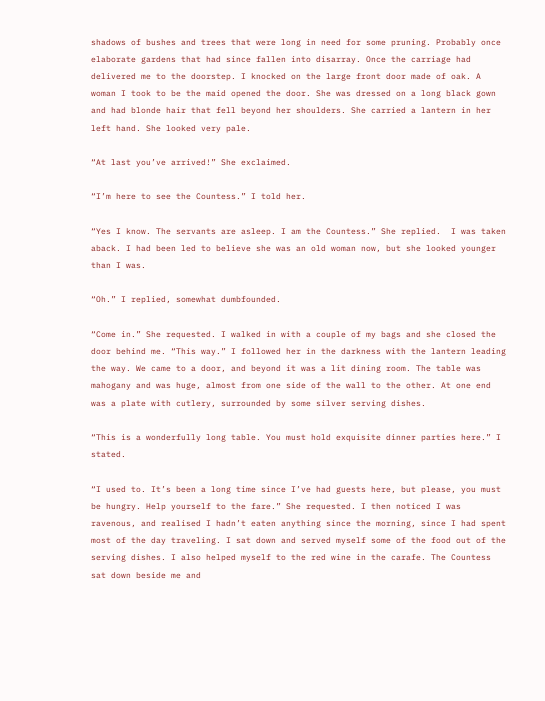shadows of bushes and trees that were long in need for some pruning. Probably once elaborate gardens that had since fallen into disarray. Once the carriage had delivered me to the doorstep. I knocked on the large front door made of oak. A woman I took to be the maid opened the door. She was dressed on a long black gown and had blonde hair that fell beyond her shoulders. She carried a lantern in her left hand. She looked very pale.

“At last you’ve arrived!” She exclaimed.

“I’m here to see the Countess.” I told her.

“Yes I know. The servants are asleep. I am the Countess.” She replied.  I was taken aback. I had been led to believe she was an old woman now, but she looked younger than I was.

“Oh.” I replied, somewhat dumbfounded.

“Come in.” She requested. I walked in with a couple of my bags and she closed the door behind me. “This way.” I followed her in the darkness with the lantern leading the way. We came to a door, and beyond it was a lit dining room. The table was mahogany and was huge, almost from one side of the wall to the other. At one end was a plate with cutlery, surrounded by some silver serving dishes.

“This is a wonderfully long table. You must hold exquisite dinner parties here.” I stated.

“I used to. It’s been a long time since I’ve had guests here, but please, you must be hungry. Help yourself to the fare.” She requested. I then noticed I was ravenous, and realised I hadn’t eaten anything since the morning, since I had spent most of the day traveling. I sat down and served myself some of the food out of the serving dishes. I also helped myself to the red wine in the carafe. The Countess sat down beside me and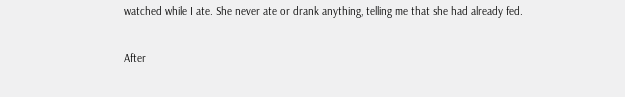watched while I ate. She never ate or drank anything, telling me that she had already fed.

After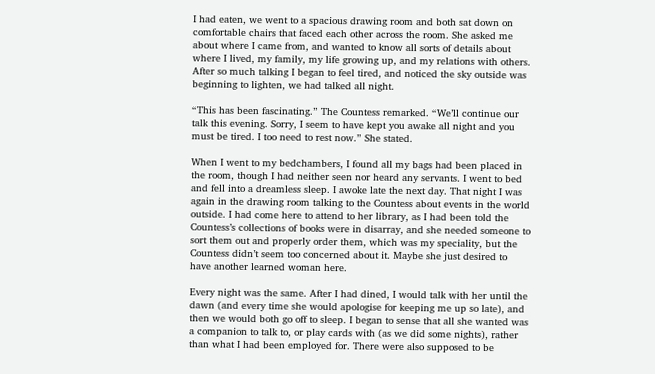I had eaten, we went to a spacious drawing room and both sat down on comfortable chairs that faced each other across the room. She asked me about where I came from, and wanted to know all sorts of details about where I lived, my family, my life growing up, and my relations with others. After so much talking I began to feel tired, and noticed the sky outside was beginning to lighten, we had talked all night.

“This has been fascinating.” The Countess remarked. “We’ll continue our talk this evening. Sorry, I seem to have kept you awake all night and you must be tired. I too need to rest now.” She stated.

When I went to my bedchambers, I found all my bags had been placed in the room, though I had neither seen nor heard any servants. I went to bed and fell into a dreamless sleep. I awoke late the next day. That night I was again in the drawing room talking to the Countess about events in the world outside. I had come here to attend to her library, as I had been told the Countess’s collections of books were in disarray, and she needed someone to sort them out and properly order them, which was my speciality, but the Countess didn’t seem too concerned about it. Maybe she just desired to have another learned woman here.

Every night was the same. After I had dined, I would talk with her until the dawn (and every time she would apologise for keeping me up so late), and then we would both go off to sleep. I began to sense that all she wanted was a companion to talk to, or play cards with (as we did some nights), rather than what I had been employed for. There were also supposed to be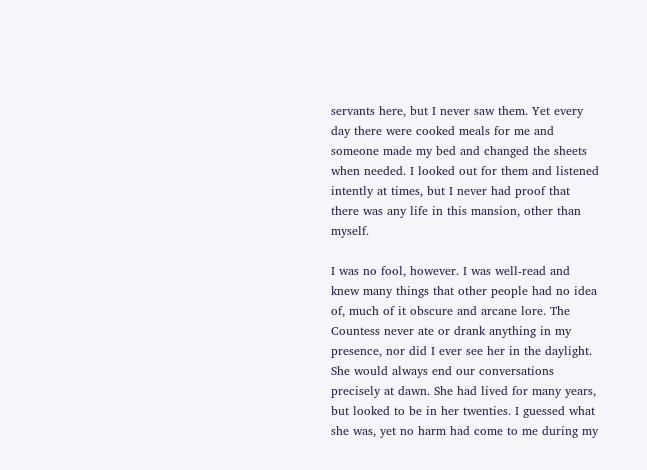servants here, but I never saw them. Yet every day there were cooked meals for me and someone made my bed and changed the sheets when needed. I looked out for them and listened intently at times, but I never had proof that there was any life in this mansion, other than myself.

I was no fool, however. I was well-read and knew many things that other people had no idea of, much of it obscure and arcane lore. The Countess never ate or drank anything in my presence, nor did I ever see her in the daylight. She would always end our conversations precisely at dawn. She had lived for many years, but looked to be in her twenties. I guessed what she was, yet no harm had come to me during my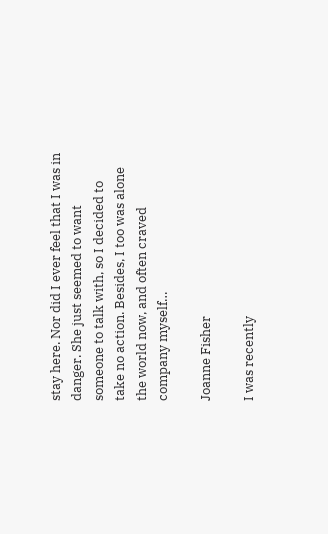stay here. Nor did I ever feel that I was in danger. She just seemed to want someone to talk with, so I decided to take no action. Besides, I too was alone the world now, and often craved company myself…

Joanne Fisher

I was recently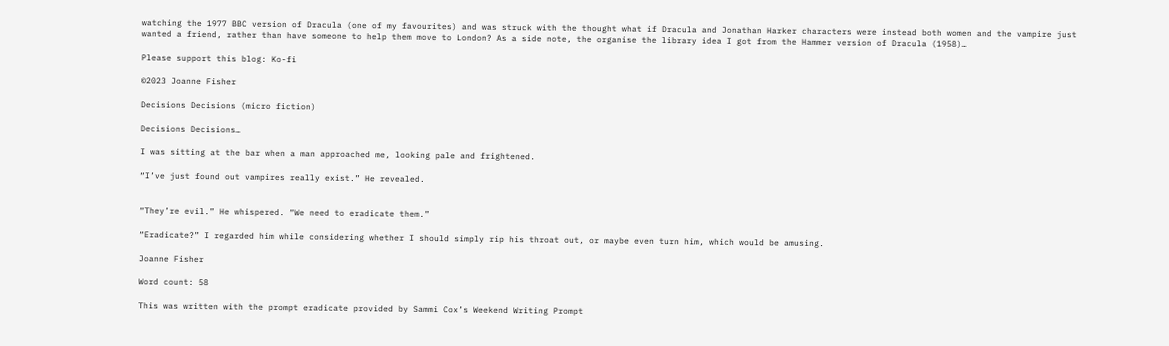watching the 1977 BBC version of Dracula (one of my favourites) and was struck with the thought what if Dracula and Jonathan Harker characters were instead both women and the vampire just wanted a friend, rather than have someone to help them move to London? As a side note, the organise the library idea I got from the Hammer version of Dracula (1958)…

Please support this blog: Ko-fi

©2023 Joanne Fisher

Decisions Decisions (micro fiction)

Decisions Decisions…

I was sitting at the bar when a man approached me, looking pale and frightened.

“I’ve just found out vampires really exist.” He revealed.


“They’re evil.” He whispered. “We need to eradicate them.”

“Eradicate?” I regarded him while considering whether I should simply rip his throat out, or maybe even turn him, which would be amusing.

Joanne Fisher

Word count: 58

This was written with the prompt eradicate provided by Sammi Cox’s Weekend Writing Prompt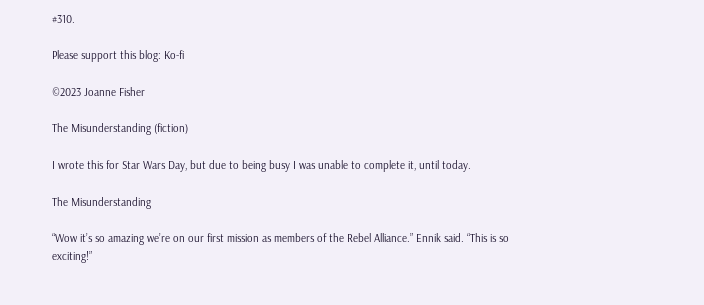#310.

Please support this blog: Ko-fi

©2023 Joanne Fisher

The Misunderstanding (fiction)

I wrote this for Star Wars Day, but due to being busy I was unable to complete it, until today.

The Misunderstanding

“Wow it’s so amazing we’re on our first mission as members of the Rebel Alliance.” Ennik said. “This is so exciting!”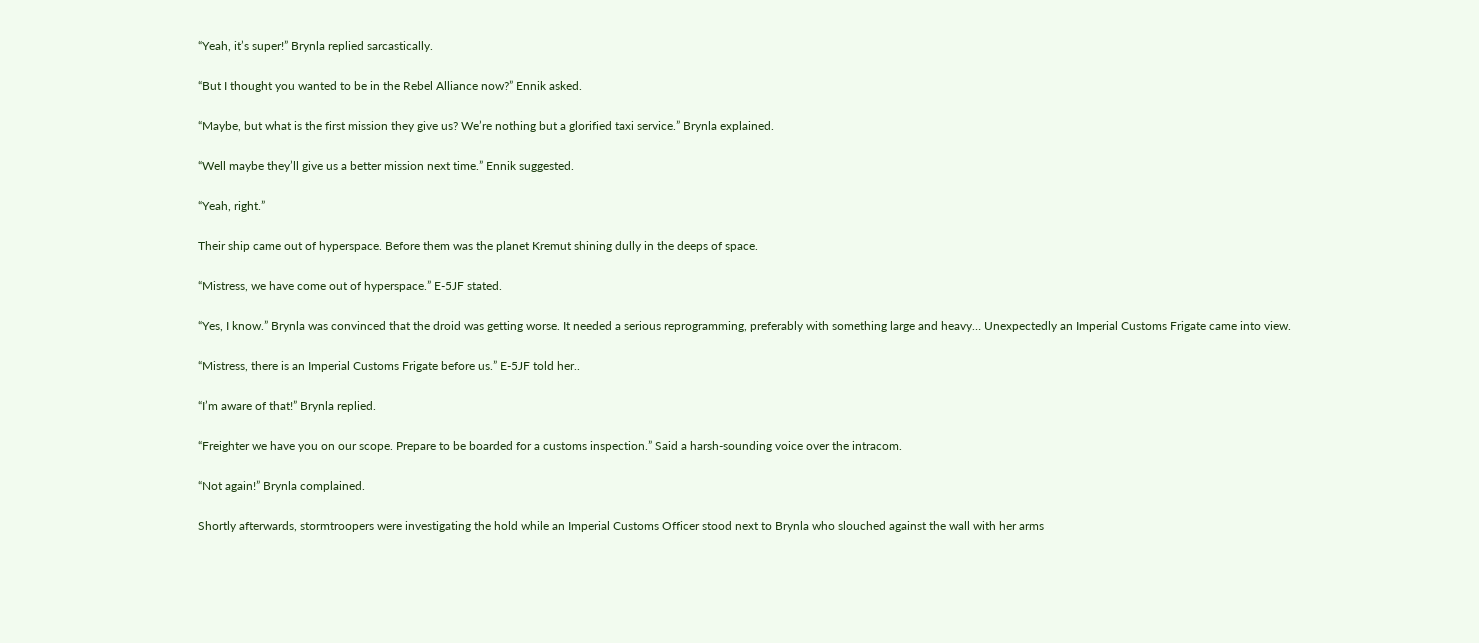“Yeah, it’s super!” Brynla replied sarcastically.

“But I thought you wanted to be in the Rebel Alliance now?” Ennik asked.

“Maybe, but what is the first mission they give us? We’re nothing but a glorified taxi service.” Brynla explained.

“Well maybe they’ll give us a better mission next time.” Ennik suggested.

“Yeah, right.”

Their ship came out of hyperspace. Before them was the planet Kremut shining dully in the deeps of space.

“Mistress, we have come out of hyperspace.” E-5JF stated.

“Yes, I know.” Brynla was convinced that the droid was getting worse. It needed a serious reprogramming, preferably with something large and heavy… Unexpectedly an Imperial Customs Frigate came into view.

“Mistress, there is an Imperial Customs Frigate before us.” E-5JF told her..

“I’m aware of that!” Brynla replied.

“Freighter we have you on our scope. Prepare to be boarded for a customs inspection.” Said a harsh-sounding voice over the intracom.

“Not again!” Brynla complained.

Shortly afterwards, stormtroopers were investigating the hold while an Imperial Customs Officer stood next to Brynla who slouched against the wall with her arms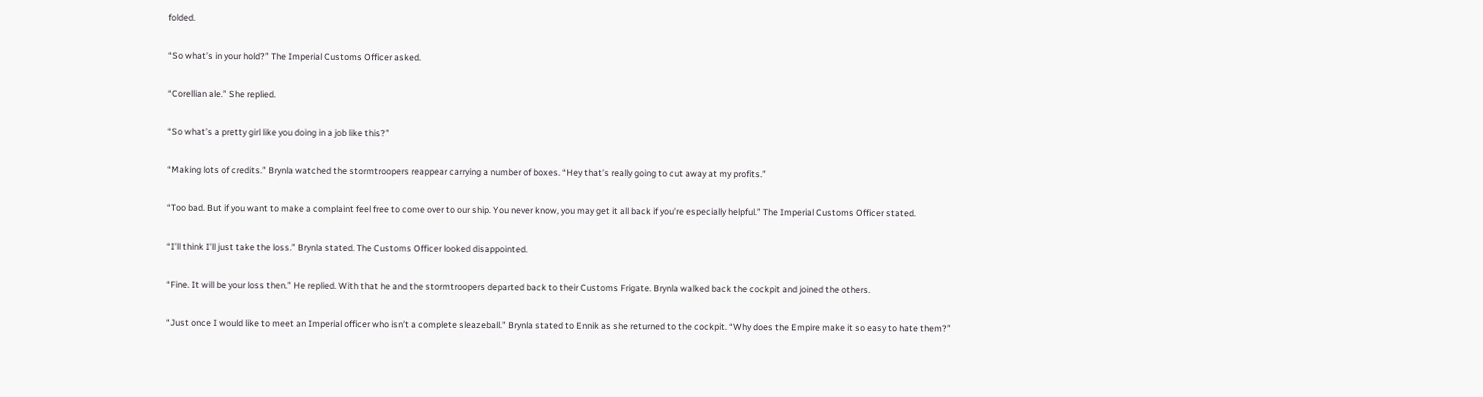folded.

“So what’s in your hold?” The Imperial Customs Officer asked.

“Corellian ale.” She replied.

“So what’s a pretty girl like you doing in a job like this?”

“Making lots of credits.” Brynla watched the stormtroopers reappear carrying a number of boxes. “Hey that’s really going to cut away at my profits.”

“Too bad. But if you want to make a complaint feel free to come over to our ship. You never know, you may get it all back if you’re especially helpful.” The Imperial Customs Officer stated.

“I’ll think I’ll just take the loss.” Brynla stated. The Customs Officer looked disappointed.

“Fine. It will be your loss then.” He replied. With that he and the stormtroopers departed back to their Customs Frigate. Brynla walked back the cockpit and joined the others.

“Just once I would like to meet an Imperial officer who isn’t a complete sleazeball.” Brynla stated to Ennik as she returned to the cockpit. “Why does the Empire make it so easy to hate them?”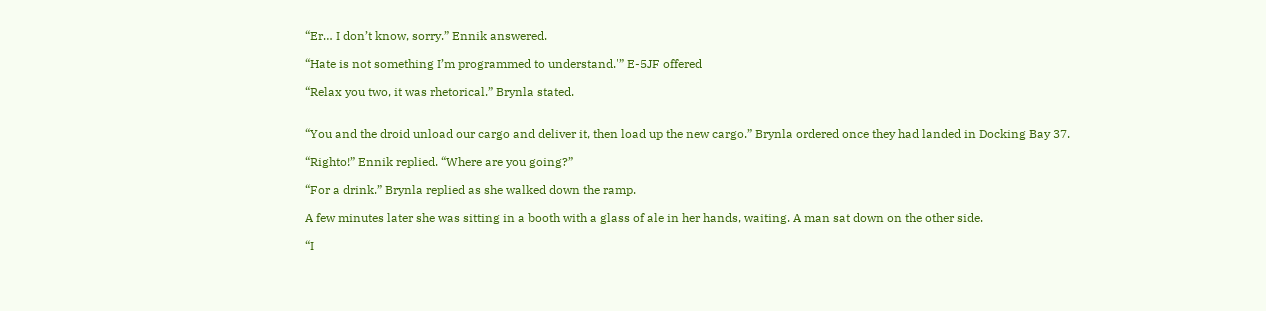“Er… I don’t know, sorry.” Ennik answered.

“Hate is not something I’m programmed to understand.'” E-5JF offered

“Relax you two, it was rhetorical.” Brynla stated.


“You and the droid unload our cargo and deliver it, then load up the new cargo.” Brynla ordered once they had landed in Docking Bay 37.

“Righto!” Ennik replied. “Where are you going?”

“For a drink.” Brynla replied as she walked down the ramp.

A few minutes later she was sitting in a booth with a glass of ale in her hands, waiting. A man sat down on the other side.

“I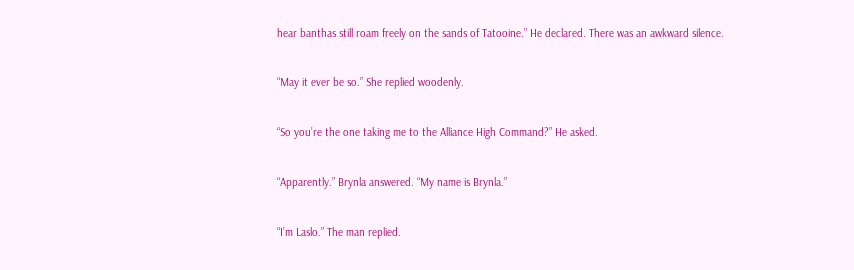hear banthas still roam freely on the sands of Tatooine.” He declared. There was an awkward silence.

“May it ever be so.” She replied woodenly.

“So you’re the one taking me to the Alliance High Command?” He asked.

“Apparently.” Brynla answered. “My name is Brynla.”

“I’m Laslo.” The man replied.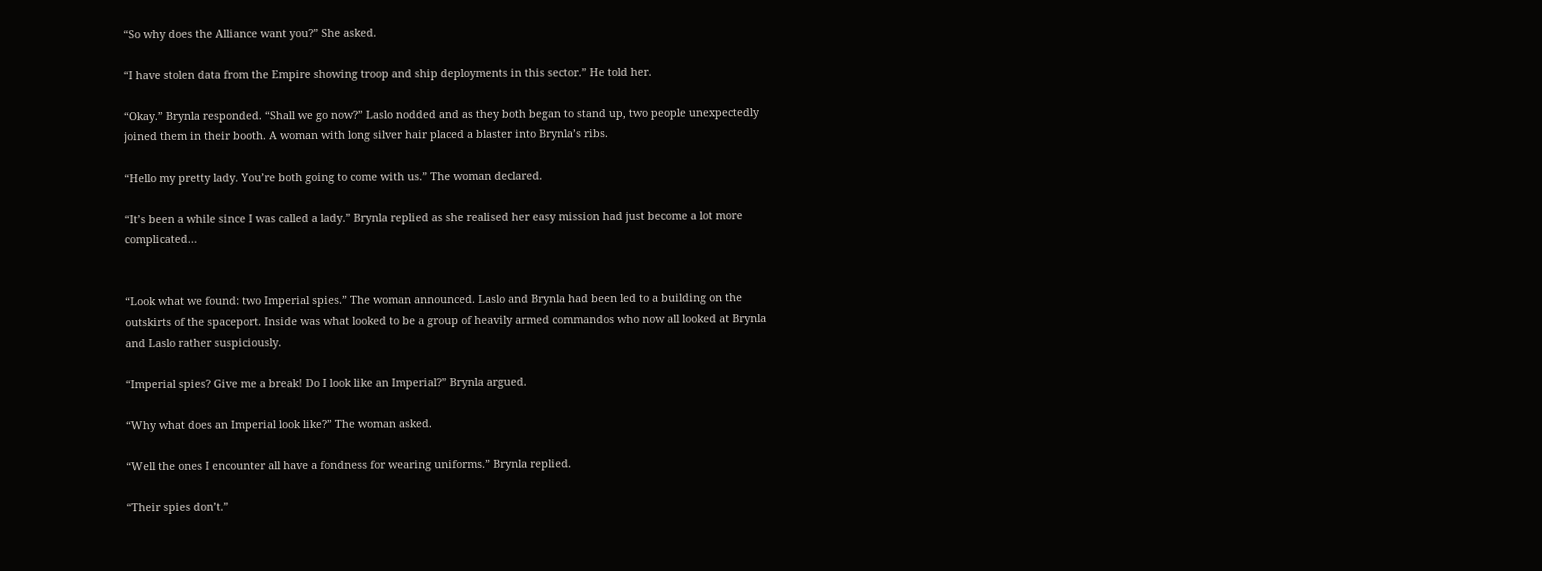“So why does the Alliance want you?” She asked.

“I have stolen data from the Empire showing troop and ship deployments in this sector.” He told her.

“Okay.” Brynla responded. “Shall we go now?” Laslo nodded and as they both began to stand up, two people unexpectedly joined them in their booth. A woman with long silver hair placed a blaster into Brynla’s ribs.

“Hello my pretty lady. You’re both going to come with us.” The woman declared.

“It’s been a while since I was called a lady.” Brynla replied as she realised her easy mission had just become a lot more complicated…


“Look what we found: two Imperial spies.” The woman announced. Laslo and Brynla had been led to a building on the outskirts of the spaceport. Inside was what looked to be a group of heavily armed commandos who now all looked at Brynla and Laslo rather suspiciously.

“Imperial spies? Give me a break! Do I look like an Imperial?” Brynla argued.

“Why what does an Imperial look like?” The woman asked.

“Well the ones I encounter all have a fondness for wearing uniforms.” Brynla replied.

“Their spies don’t.”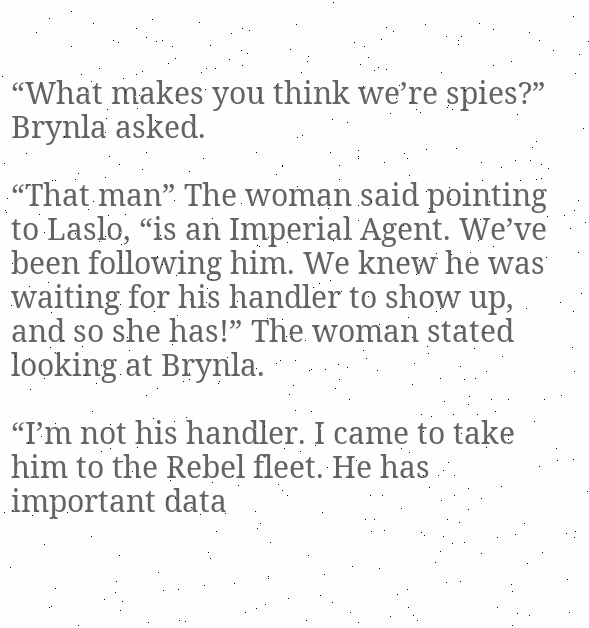“What makes you think we’re spies?” Brynla asked.

“That man” The woman said pointing to Laslo, “is an Imperial Agent. We’ve been following him. We knew he was waiting for his handler to show up, and so she has!” The woman stated looking at Brynla.

“I’m not his handler. I came to take him to the Rebel fleet. He has important data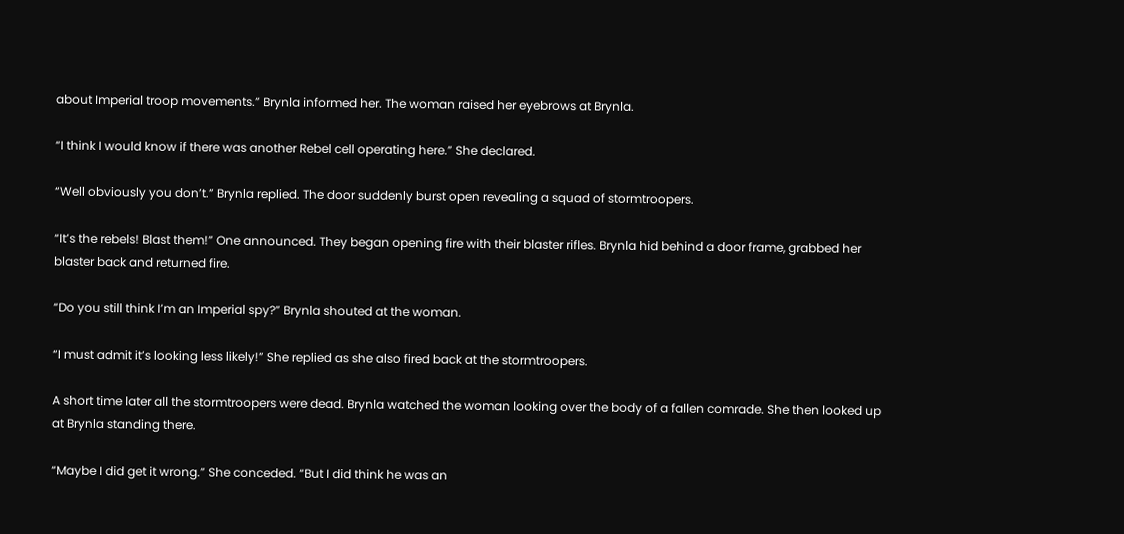about Imperial troop movements.” Brynla informed her. The woman raised her eyebrows at Brynla.

“I think I would know if there was another Rebel cell operating here.” She declared.

“Well obviously you don’t.” Brynla replied. The door suddenly burst open revealing a squad of stormtroopers.

“It’s the rebels! Blast them!” One announced. They began opening fire with their blaster rifles. Brynla hid behind a door frame, grabbed her blaster back and returned fire.

“Do you still think I’m an Imperial spy?” Brynla shouted at the woman.

“I must admit it’s looking less likely!” She replied as she also fired back at the stormtroopers.

A short time later all the stormtroopers were dead. Brynla watched the woman looking over the body of a fallen comrade. She then looked up at Brynla standing there.

“Maybe I did get it wrong.” She conceded. “But I did think he was an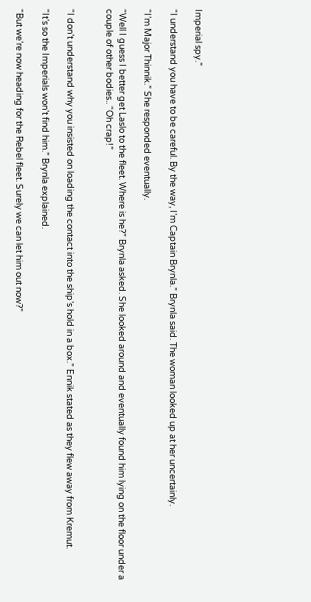Imperial spy.”

“I understand you have to be careful. By the way, I’m Captain Brynla.” Brynla said. The woman looked up at her uncertainly.

“I’m Major Thinnik.” She responded eventually.

“Well I guess I better get Laslo to the fleet. Where is he?” Brynla asked. She looked around and eventually found him lying on the floor under a couple of other bodies.. “Oh crap!”


“I don’t understand why you insisted on loading the contact into the ship’s hold in a box.” Ennik stated as they flew away from Kremut.

“It’s so the Imperials won’t find him.” Brynla explained.

“But we’re now heading for the Rebel fleet. Surely we can let him out now?”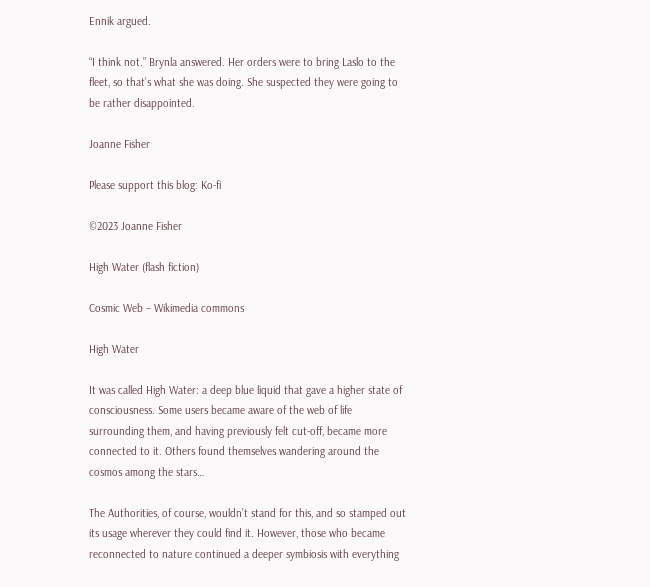Ennik argued.

“I think not.” Brynla answered. Her orders were to bring Laslo to the fleet, so that’s what she was doing. She suspected they were going to be rather disappointed.

Joanne Fisher

Please support this blog: Ko-fi

©2023 Joanne Fisher

High Water (flash fiction)

Cosmic Web – Wikimedia commons

High Water

It was called High Water: a deep blue liquid that gave a higher state of consciousness. Some users became aware of the web of life surrounding them, and having previously felt cut-off, became more connected to it. Others found themselves wandering around the cosmos among the stars…

The Authorities, of course, wouldn’t stand for this, and so stamped out its usage wherever they could find it. However, those who became reconnected to nature continued a deeper symbiosis with everything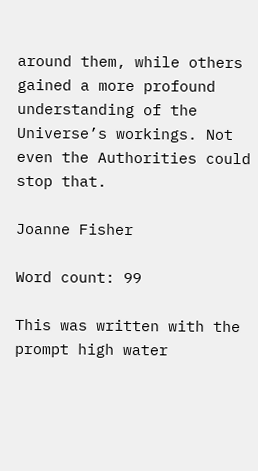around them, while others gained a more profound understanding of the Universe’s workings. Not even the Authorities could stop that.

Joanne Fisher

Word count: 99

This was written with the prompt high water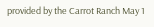provided by the Carrot Ranch May 1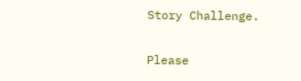Story Challenge.

Please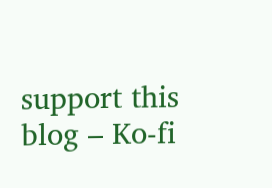support this blog – Ko-fi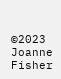©2023 Joanne Fisher